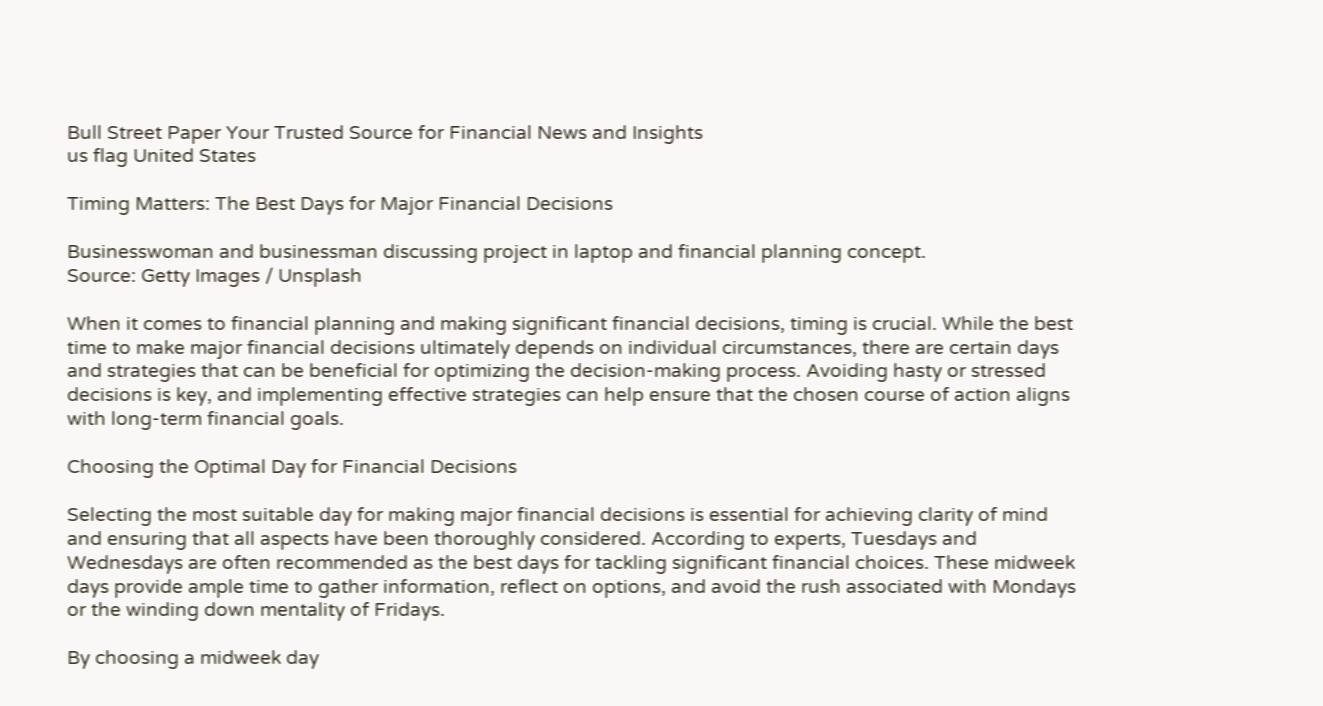Bull Street Paper Your Trusted Source for Financial News and Insights
us flag United States

Timing Matters: The Best Days for Major Financial Decisions

Businesswoman and businessman discussing project in laptop and financial planning concept.
Source: Getty Images / Unsplash

When it comes to financial planning and making significant financial decisions, timing is crucial. While the best time to make major financial decisions ultimately depends on individual circumstances, there are certain days and strategies that can be beneficial for optimizing the decision-making process. Avoiding hasty or stressed decisions is key, and implementing effective strategies can help ensure that the chosen course of action aligns with long-term financial goals.

Choosing the Optimal Day for Financial Decisions

Selecting the most suitable day for making major financial decisions is essential for achieving clarity of mind and ensuring that all aspects have been thoroughly considered. According to experts, Tuesdays and Wednesdays are often recommended as the best days for tackling significant financial choices. These midweek days provide ample time to gather information, reflect on options, and avoid the rush associated with Mondays or the winding down mentality of Fridays.

By choosing a midweek day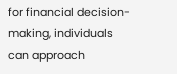for financial decision-making, individuals can approach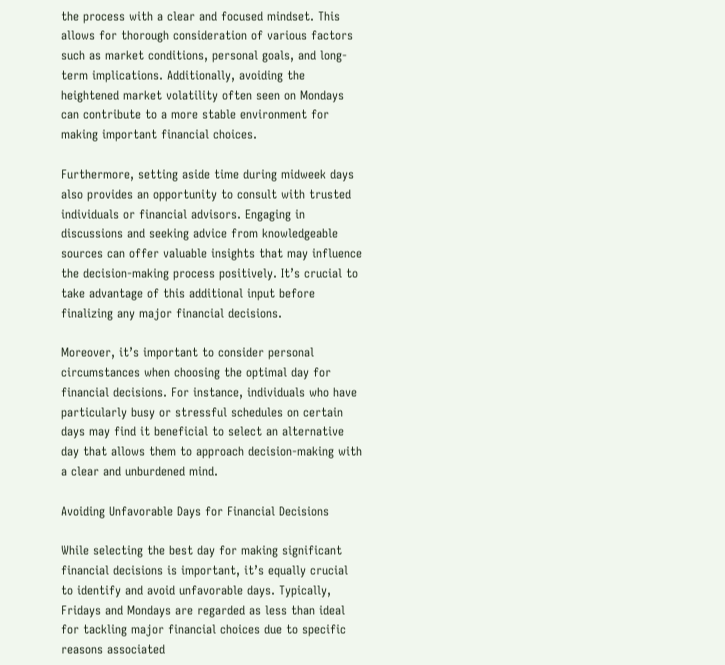the process with a clear and focused mindset. This allows for thorough consideration of various factors such as market conditions, personal goals, and long-term implications. Additionally, avoiding the heightened market volatility often seen on Mondays can contribute to a more stable environment for making important financial choices.

Furthermore, setting aside time during midweek days also provides an opportunity to consult with trusted individuals or financial advisors. Engaging in discussions and seeking advice from knowledgeable sources can offer valuable insights that may influence the decision-making process positively. It’s crucial to take advantage of this additional input before finalizing any major financial decisions.

Moreover, it’s important to consider personal circumstances when choosing the optimal day for financial decisions. For instance, individuals who have particularly busy or stressful schedules on certain days may find it beneficial to select an alternative day that allows them to approach decision-making with a clear and unburdened mind.

Avoiding Unfavorable Days for Financial Decisions

While selecting the best day for making significant financial decisions is important, it’s equally crucial to identify and avoid unfavorable days. Typically, Fridays and Mondays are regarded as less than ideal for tackling major financial choices due to specific reasons associated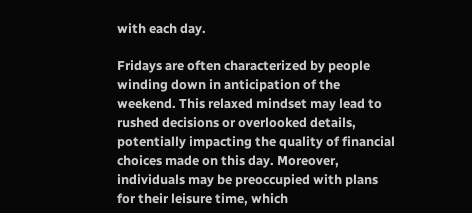with each day.

Fridays are often characterized by people winding down in anticipation of the weekend. This relaxed mindset may lead to rushed decisions or overlooked details, potentially impacting the quality of financial choices made on this day. Moreover, individuals may be preoccupied with plans for their leisure time, which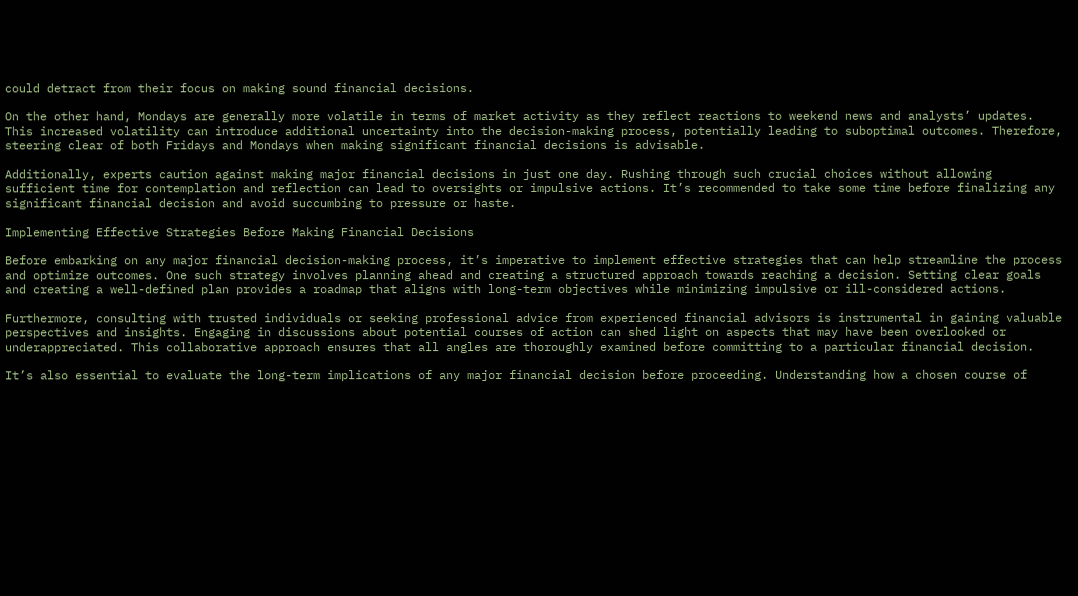could detract from their focus on making sound financial decisions.

On the other hand, Mondays are generally more volatile in terms of market activity as they reflect reactions to weekend news and analysts’ updates. This increased volatility can introduce additional uncertainty into the decision-making process, potentially leading to suboptimal outcomes. Therefore, steering clear of both Fridays and Mondays when making significant financial decisions is advisable.

Additionally, experts caution against making major financial decisions in just one day. Rushing through such crucial choices without allowing sufficient time for contemplation and reflection can lead to oversights or impulsive actions. It’s recommended to take some time before finalizing any significant financial decision and avoid succumbing to pressure or haste.

Implementing Effective Strategies Before Making Financial Decisions

Before embarking on any major financial decision-making process, it’s imperative to implement effective strategies that can help streamline the process and optimize outcomes. One such strategy involves planning ahead and creating a structured approach towards reaching a decision. Setting clear goals and creating a well-defined plan provides a roadmap that aligns with long-term objectives while minimizing impulsive or ill-considered actions.

Furthermore, consulting with trusted individuals or seeking professional advice from experienced financial advisors is instrumental in gaining valuable perspectives and insights. Engaging in discussions about potential courses of action can shed light on aspects that may have been overlooked or underappreciated. This collaborative approach ensures that all angles are thoroughly examined before committing to a particular financial decision.

It’s also essential to evaluate the long-term implications of any major financial decision before proceeding. Understanding how a chosen course of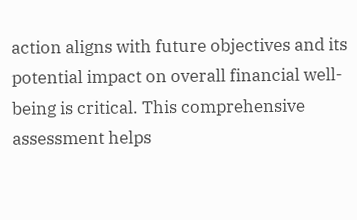action aligns with future objectives and its potential impact on overall financial well-being is critical. This comprehensive assessment helps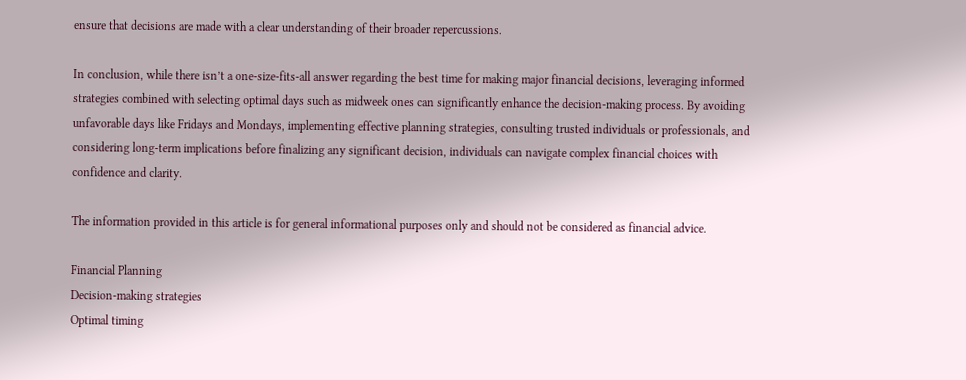ensure that decisions are made with a clear understanding of their broader repercussions.

In conclusion, while there isn’t a one-size-fits-all answer regarding the best time for making major financial decisions, leveraging informed strategies combined with selecting optimal days such as midweek ones can significantly enhance the decision-making process. By avoiding unfavorable days like Fridays and Mondays, implementing effective planning strategies, consulting trusted individuals or professionals, and considering long-term implications before finalizing any significant decision, individuals can navigate complex financial choices with confidence and clarity.

The information provided in this article is for general informational purposes only and should not be considered as financial advice.

Financial Planning
Decision-making strategies
Optimal timing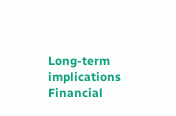Long-term implications
Financial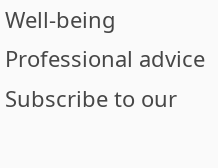Well-being
Professional advice
Subscribe to our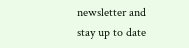newsletter and stay up to date